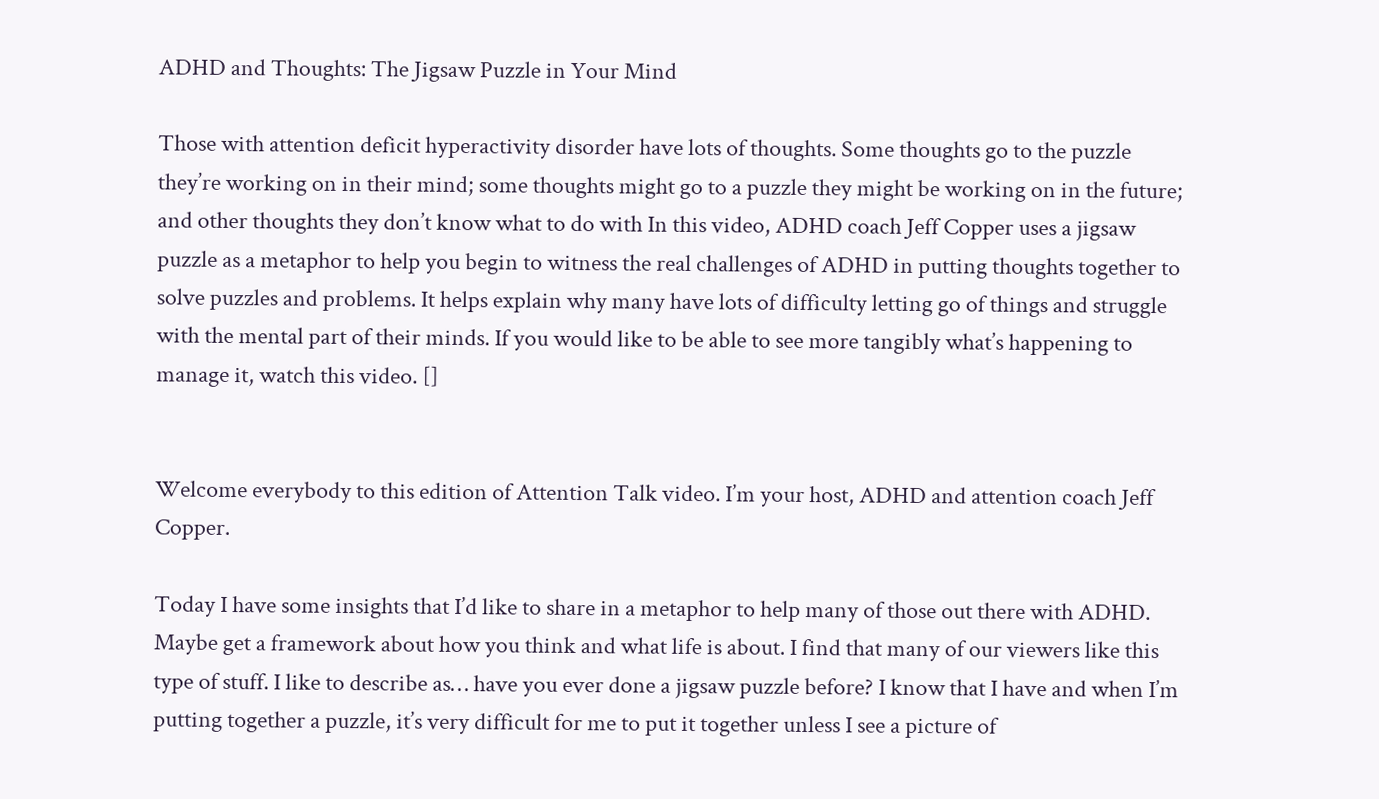ADHD and Thoughts: The Jigsaw Puzzle in Your Mind

Those with attention deficit hyperactivity disorder have lots of thoughts. Some thoughts go to the puzzle they’re working on in their mind; some thoughts might go to a puzzle they might be working on in the future; and other thoughts they don’t know what to do with In this video, ADHD coach Jeff Copper uses a jigsaw puzzle as a metaphor to help you begin to witness the real challenges of ADHD in putting thoughts together to solve puzzles and problems. It helps explain why many have lots of difficulty letting go of things and struggle with the mental part of their minds. If you would like to be able to see more tangibly what’s happening to manage it, watch this video. []


Welcome everybody to this edition of Attention Talk video. I’m your host, ADHD and attention coach Jeff Copper.

Today I have some insights that I’d like to share in a metaphor to help many of those out there with ADHD. Maybe get a framework about how you think and what life is about. I find that many of our viewers like this type of stuff. I like to describe as… have you ever done a jigsaw puzzle before? I know that I have and when I’m putting together a puzzle, it’s very difficult for me to put it together unless I see a picture of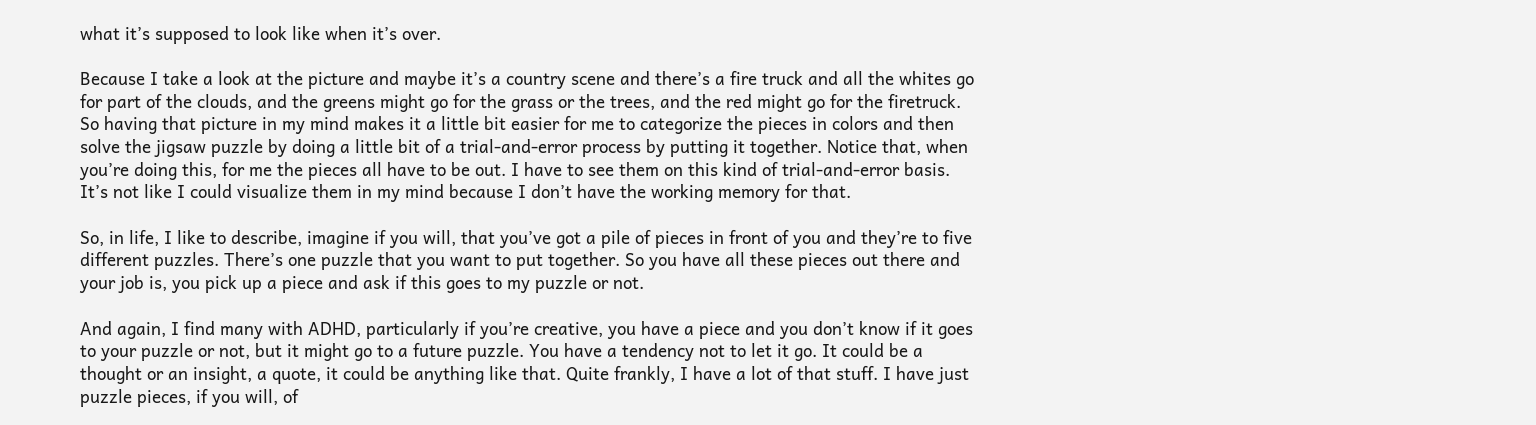what it’s supposed to look like when it’s over.

Because I take a look at the picture and maybe it’s a country scene and there’s a fire truck and all the whites go for part of the clouds, and the greens might go for the grass or the trees, and the red might go for the firetruck. So having that picture in my mind makes it a little bit easier for me to categorize the pieces in colors and then solve the jigsaw puzzle by doing a little bit of a trial-and-error process by putting it together. Notice that, when you’re doing this, for me the pieces all have to be out. I have to see them on this kind of trial-and-error basis. It’s not like I could visualize them in my mind because I don’t have the working memory for that.

So, in life, I like to describe, imagine if you will, that you’ve got a pile of pieces in front of you and they’re to five different puzzles. There’s one puzzle that you want to put together. So you have all these pieces out there and your job is, you pick up a piece and ask if this goes to my puzzle or not.

And again, I find many with ADHD, particularly if you’re creative, you have a piece and you don’t know if it goes to your puzzle or not, but it might go to a future puzzle. You have a tendency not to let it go. It could be a thought or an insight, a quote, it could be anything like that. Quite frankly, I have a lot of that stuff. I have just puzzle pieces, if you will, of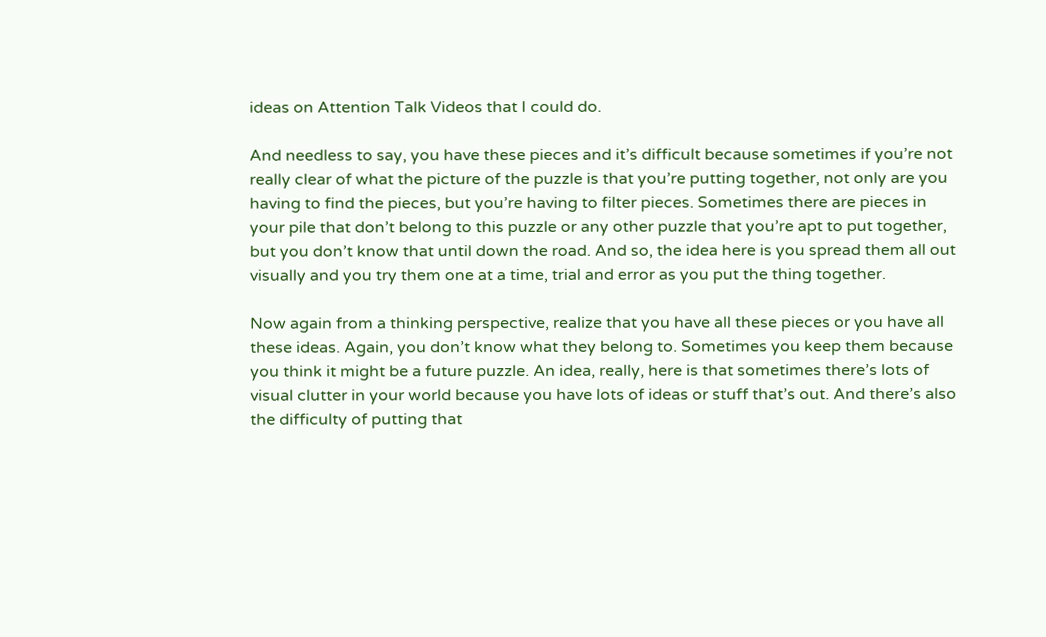ideas on Attention Talk Videos that I could do.

And needless to say, you have these pieces and it’s difficult because sometimes if you’re not really clear of what the picture of the puzzle is that you’re putting together, not only are you having to find the pieces, but you’re having to filter pieces. Sometimes there are pieces in your pile that don’t belong to this puzzle or any other puzzle that you’re apt to put together, but you don’t know that until down the road. And so, the idea here is you spread them all out visually and you try them one at a time, trial and error as you put the thing together.

Now again from a thinking perspective, realize that you have all these pieces or you have all these ideas. Again, you don’t know what they belong to. Sometimes you keep them because you think it might be a future puzzle. An idea, really, here is that sometimes there’s lots of visual clutter in your world because you have lots of ideas or stuff that’s out. And there’s also the difficulty of putting that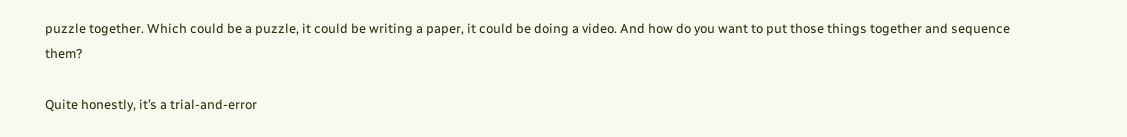puzzle together. Which could be a puzzle, it could be writing a paper, it could be doing a video. And how do you want to put those things together and sequence them?

Quite honestly, it’s a trial-and-error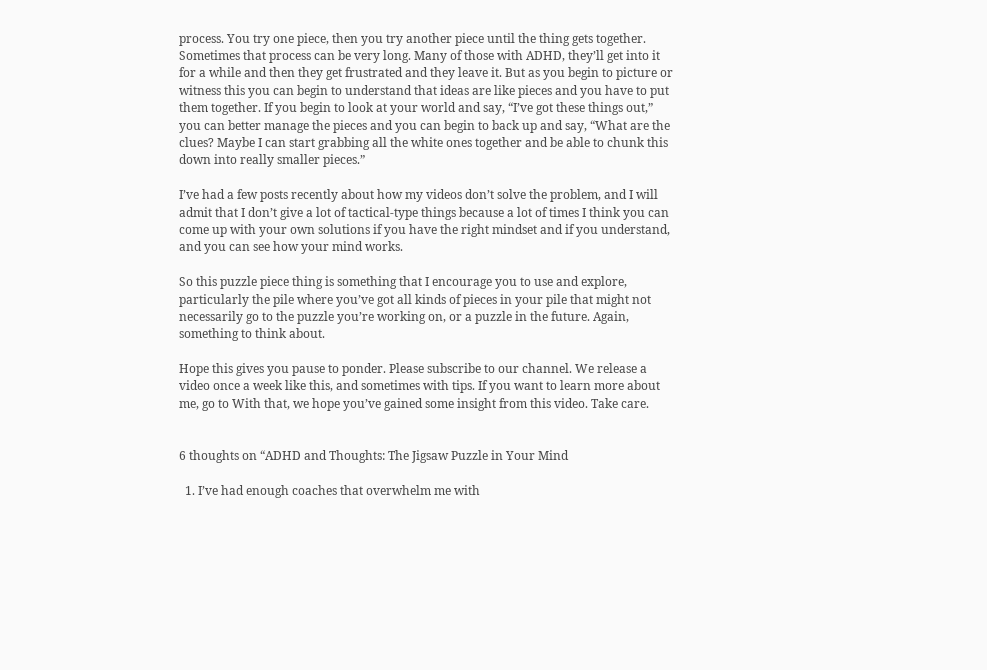process. You try one piece, then you try another piece until the thing gets together. Sometimes that process can be very long. Many of those with ADHD, they’ll get into it for a while and then they get frustrated and they leave it. But as you begin to picture or witness this you can begin to understand that ideas are like pieces and you have to put them together. If you begin to look at your world and say, “I’ve got these things out,” you can better manage the pieces and you can begin to back up and say, “What are the clues? Maybe I can start grabbing all the white ones together and be able to chunk this down into really smaller pieces.”

I’ve had a few posts recently about how my videos don’t solve the problem, and I will admit that I don’t give a lot of tactical-type things because a lot of times I think you can come up with your own solutions if you have the right mindset and if you understand, and you can see how your mind works.

So this puzzle piece thing is something that I encourage you to use and explore, particularly the pile where you’ve got all kinds of pieces in your pile that might not necessarily go to the puzzle you’re working on, or a puzzle in the future. Again, something to think about.

Hope this gives you pause to ponder. Please subscribe to our channel. We release a video once a week like this, and sometimes with tips. If you want to learn more about me, go to With that, we hope you’ve gained some insight from this video. Take care.


6 thoughts on “ADHD and Thoughts: The Jigsaw Puzzle in Your Mind

  1. I’ve had enough coaches that overwhelm me with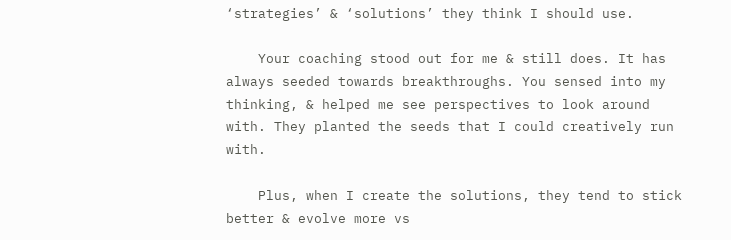‘strategies’ & ‘solutions’ they think I should use.

    Your coaching stood out for me & still does. It has always seeded towards breakthroughs. You sensed into my thinking, & helped me see perspectives to look around with. They planted the seeds that I could creatively run with.

    Plus, when I create the solutions, they tend to stick better & evolve more vs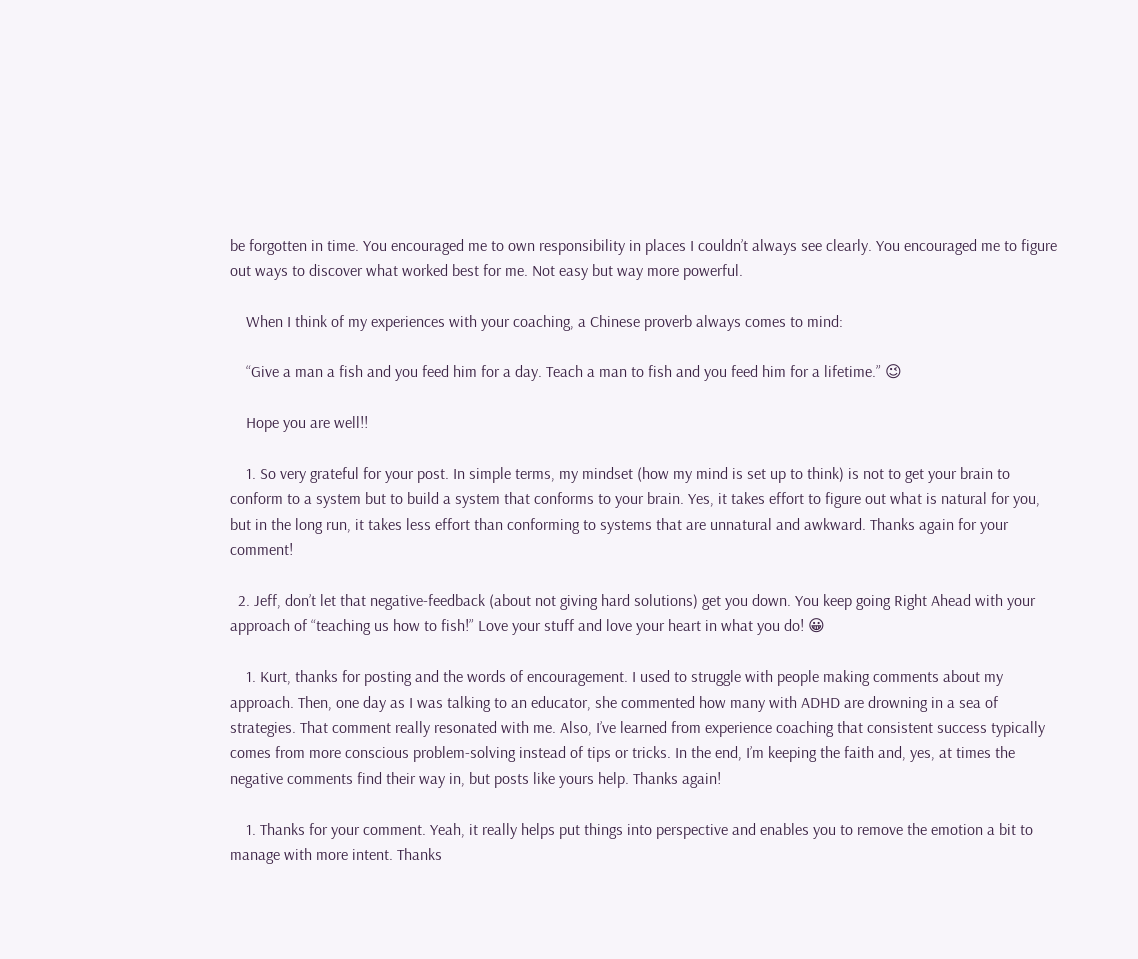be forgotten in time. You encouraged me to own responsibility in places I couldn’t always see clearly. You encouraged me to figure out ways to discover what worked best for me. Not easy but way more powerful.

    When I think of my experiences with your coaching, a Chinese proverb always comes to mind:

    “Give a man a fish and you feed him for a day. Teach a man to fish and you feed him for a lifetime.” 😉

    Hope you are well!!

    1. So very grateful for your post. In simple terms, my mindset (how my mind is set up to think) is not to get your brain to conform to a system but to build a system that conforms to your brain. Yes, it takes effort to figure out what is natural for you, but in the long run, it takes less effort than conforming to systems that are unnatural and awkward. Thanks again for your comment!

  2. Jeff, don’t let that negative-feedback (about not giving hard solutions) get you down. You keep going Right Ahead with your approach of “teaching us how to fish!” Love your stuff and love your heart in what you do! 😀

    1. Kurt, thanks for posting and the words of encouragement. I used to struggle with people making comments about my approach. Then, one day as I was talking to an educator, she commented how many with ADHD are drowning in a sea of strategies. That comment really resonated with me. Also, I’ve learned from experience coaching that consistent success typically comes from more conscious problem-solving instead of tips or tricks. In the end, I’m keeping the faith and, yes, at times the negative comments find their way in, but posts like yours help. Thanks again!

    1. Thanks for your comment. Yeah, it really helps put things into perspective and enables you to remove the emotion a bit to manage with more intent. Thanks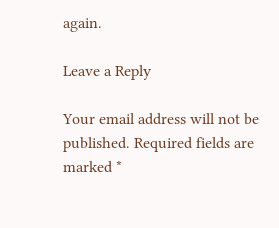again.

Leave a Reply

Your email address will not be published. Required fields are marked *